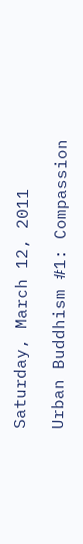Saturday, March 12, 2011

Urban Buddhism #1: Compassion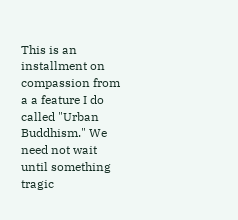This is an installment on compassion from a a feature I do called "Urban Buddhism." We need not wait until something tragic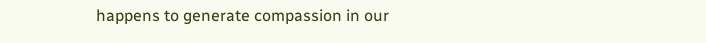happens to generate compassion in our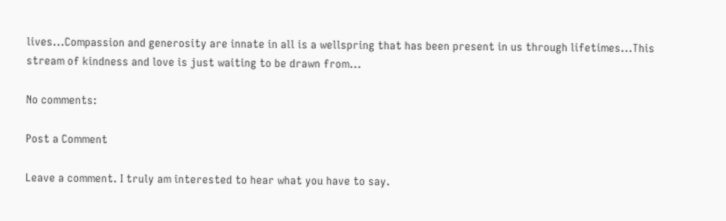lives...Compassion and generosity are innate in all is a wellspring that has been present in us through lifetimes...This stream of kindness and love is just waiting to be drawn from...

No comments:

Post a Comment

Leave a comment. I truly am interested to hear what you have to say.